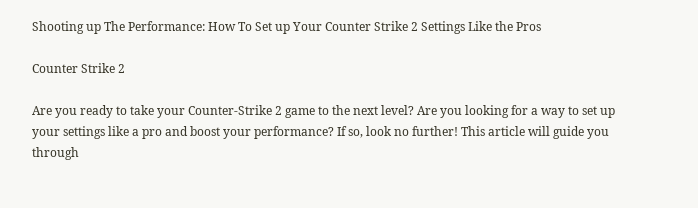Shooting up The Performance: How To Set up Your Counter Strike 2 Settings Like the Pros

Counter Strike 2

Are you ready to take your Counter-Strike 2 game to the next level? Are you looking for a way to set up your settings like a pro and boost your performance? If so, look no further! This article will guide you through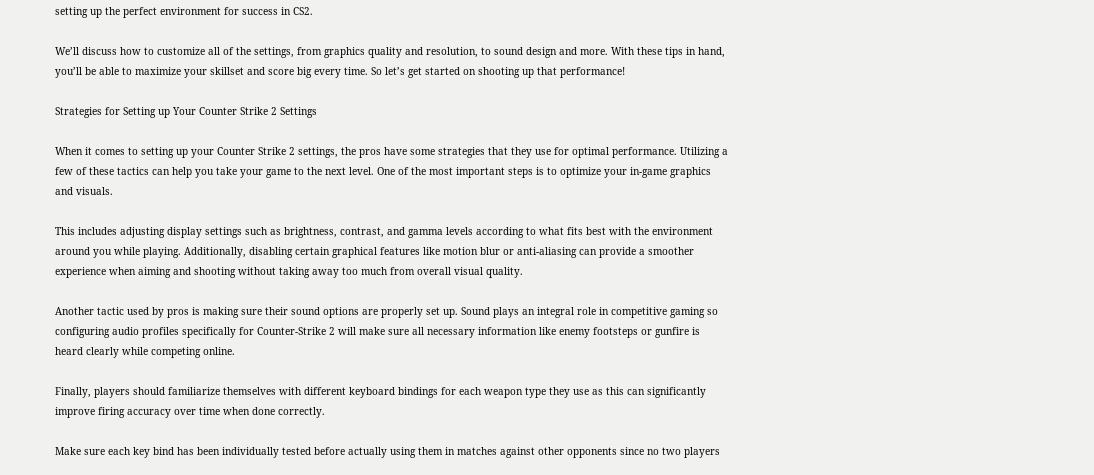setting up the perfect environment for success in CS2.

We’ll discuss how to customize all of the settings, from graphics quality and resolution, to sound design and more. With these tips in hand, you’ll be able to maximize your skillset and score big every time. So let’s get started on shooting up that performance!

Strategies for Setting up Your Counter Strike 2 Settings

When it comes to setting up your Counter Strike 2 settings, the pros have some strategies that they use for optimal performance. Utilizing a few of these tactics can help you take your game to the next level. One of the most important steps is to optimize your in-game graphics and visuals.

This includes adjusting display settings such as brightness, contrast, and gamma levels according to what fits best with the environment around you while playing. Additionally, disabling certain graphical features like motion blur or anti-aliasing can provide a smoother experience when aiming and shooting without taking away too much from overall visual quality.

Another tactic used by pros is making sure their sound options are properly set up. Sound plays an integral role in competitive gaming so configuring audio profiles specifically for Counter-Strike 2 will make sure all necessary information like enemy footsteps or gunfire is heard clearly while competing online.

Finally, players should familiarize themselves with different keyboard bindings for each weapon type they use as this can significantly improve firing accuracy over time when done correctly.

Make sure each key bind has been individually tested before actually using them in matches against other opponents since no two players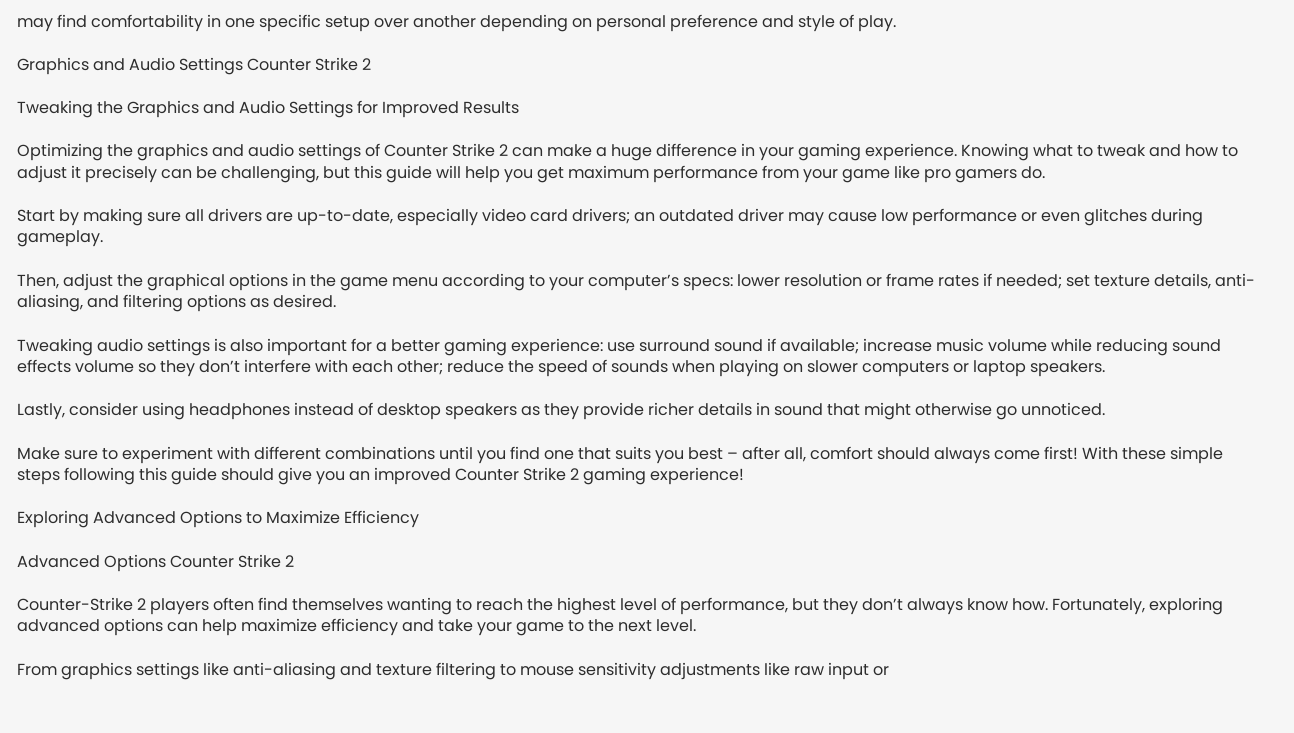may find comfortability in one specific setup over another depending on personal preference and style of play.

Graphics and Audio Settings Counter Strike 2

Tweaking the Graphics and Audio Settings for Improved Results

Optimizing the graphics and audio settings of Counter Strike 2 can make a huge difference in your gaming experience. Knowing what to tweak and how to adjust it precisely can be challenging, but this guide will help you get maximum performance from your game like pro gamers do.

Start by making sure all drivers are up-to-date, especially video card drivers; an outdated driver may cause low performance or even glitches during gameplay.

Then, adjust the graphical options in the game menu according to your computer’s specs: lower resolution or frame rates if needed; set texture details, anti-aliasing, and filtering options as desired.

Tweaking audio settings is also important for a better gaming experience: use surround sound if available; increase music volume while reducing sound effects volume so they don’t interfere with each other; reduce the speed of sounds when playing on slower computers or laptop speakers.

Lastly, consider using headphones instead of desktop speakers as they provide richer details in sound that might otherwise go unnoticed.

Make sure to experiment with different combinations until you find one that suits you best – after all, comfort should always come first! With these simple steps following this guide should give you an improved Counter Strike 2 gaming experience!

Exploring Advanced Options to Maximize Efficiency

Advanced Options Counter Strike 2

Counter-Strike 2 players often find themselves wanting to reach the highest level of performance, but they don’t always know how. Fortunately, exploring advanced options can help maximize efficiency and take your game to the next level.

From graphics settings like anti-aliasing and texture filtering to mouse sensitivity adjustments like raw input or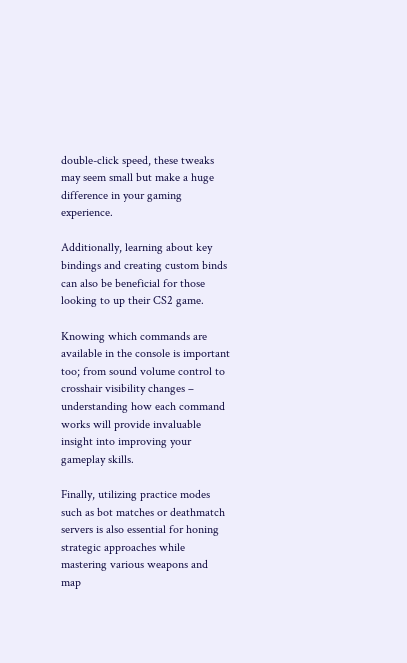double-click speed, these tweaks may seem small but make a huge difference in your gaming experience.

Additionally, learning about key bindings and creating custom binds can also be beneficial for those looking to up their CS2 game.

Knowing which commands are available in the console is important too; from sound volume control to crosshair visibility changes – understanding how each command works will provide invaluable insight into improving your gameplay skills.

Finally, utilizing practice modes such as bot matches or deathmatch servers is also essential for honing strategic approaches while mastering various weapons and map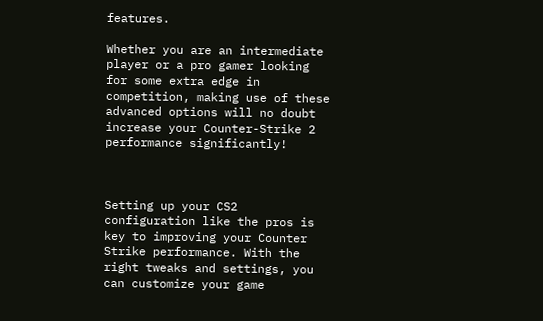features.

Whether you are an intermediate player or a pro gamer looking for some extra edge in competition, making use of these advanced options will no doubt increase your Counter-Strike 2 performance significantly!



Setting up your CS2 configuration like the pros is key to improving your Counter Strike performance. With the right tweaks and settings, you can customize your game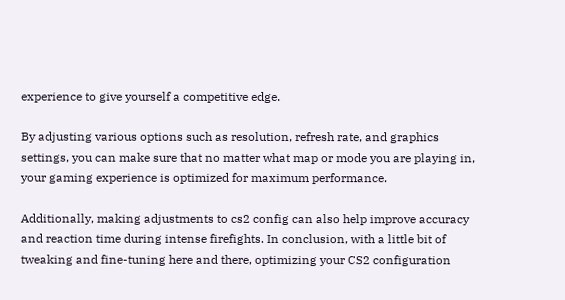experience to give yourself a competitive edge.

By adjusting various options such as resolution, refresh rate, and graphics settings, you can make sure that no matter what map or mode you are playing in, your gaming experience is optimized for maximum performance.

Additionally, making adjustments to cs2 config can also help improve accuracy and reaction time during intense firefights. In conclusion, with a little bit of tweaking and fine-tuning here and there, optimizing your CS2 configuration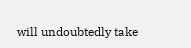will undoubtedly take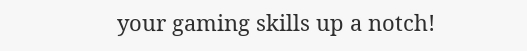your gaming skills up a notch!